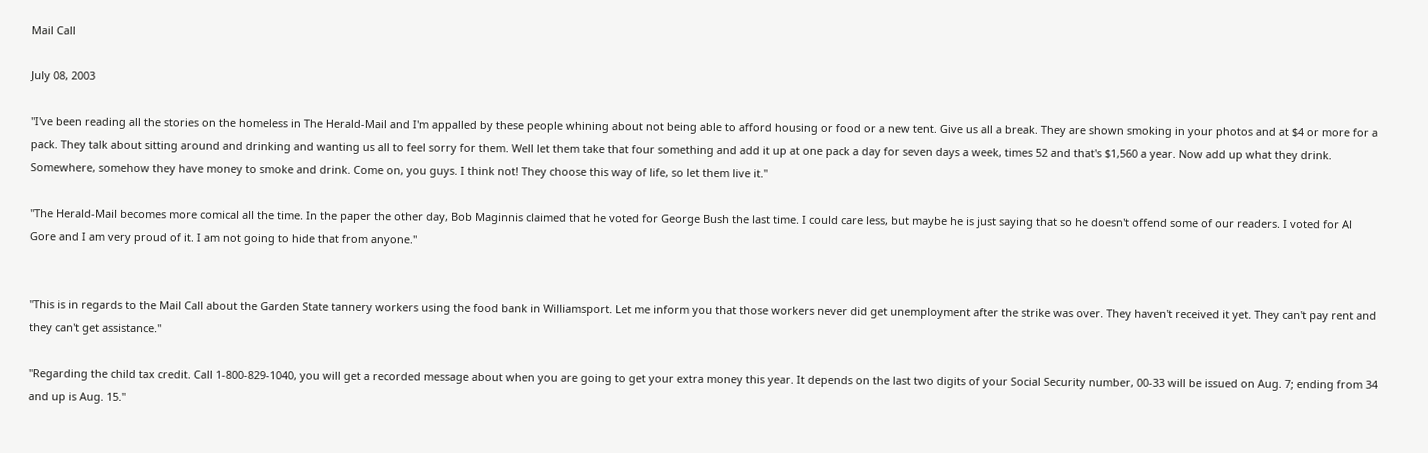Mail Call

July 08, 2003

"I've been reading all the stories on the homeless in The Herald-Mail and I'm appalled by these people whining about not being able to afford housing or food or a new tent. Give us all a break. They are shown smoking in your photos and at $4 or more for a pack. They talk about sitting around and drinking and wanting us all to feel sorry for them. Well let them take that four something and add it up at one pack a day for seven days a week, times 52 and that's $1,560 a year. Now add up what they drink. Somewhere, somehow they have money to smoke and drink. Come on, you guys. I think not! They choose this way of life, so let them live it."

"The Herald-Mail becomes more comical all the time. In the paper the other day, Bob Maginnis claimed that he voted for George Bush the last time. I could care less, but maybe he is just saying that so he doesn't offend some of our readers. I voted for Al Gore and I am very proud of it. I am not going to hide that from anyone."


"This is in regards to the Mail Call about the Garden State tannery workers using the food bank in Williamsport. Let me inform you that those workers never did get unemployment after the strike was over. They haven't received it yet. They can't pay rent and they can't get assistance."

"Regarding the child tax credit. Call 1-800-829-1040, you will get a recorded message about when you are going to get your extra money this year. It depends on the last two digits of your Social Security number, 00-33 will be issued on Aug. 7; ending from 34 and up is Aug. 15."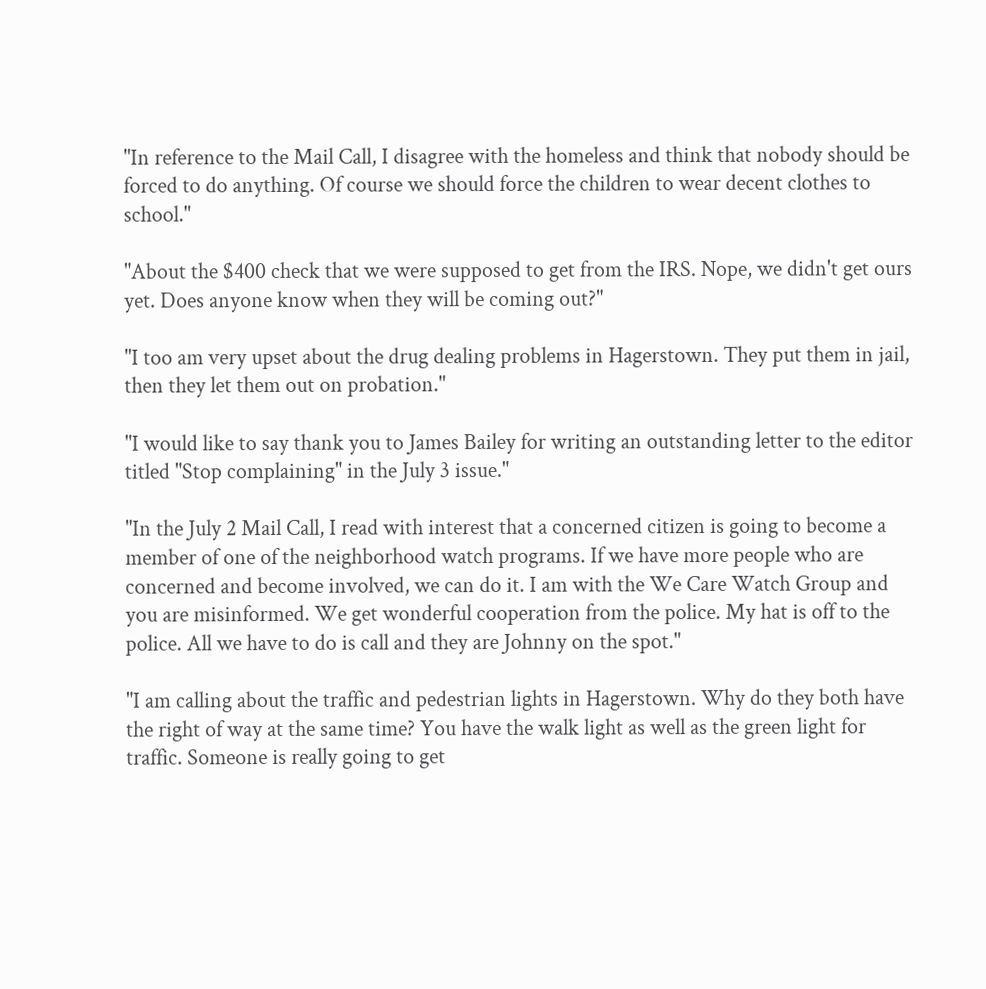"In reference to the Mail Call, I disagree with the homeless and think that nobody should be forced to do anything. Of course we should force the children to wear decent clothes to school."

"About the $400 check that we were supposed to get from the IRS. Nope, we didn't get ours yet. Does anyone know when they will be coming out?"

"I too am very upset about the drug dealing problems in Hagerstown. They put them in jail, then they let them out on probation."

"I would like to say thank you to James Bailey for writing an outstanding letter to the editor titled "Stop complaining" in the July 3 issue."

"In the July 2 Mail Call, I read with interest that a concerned citizen is going to become a member of one of the neighborhood watch programs. If we have more people who are concerned and become involved, we can do it. I am with the We Care Watch Group and you are misinformed. We get wonderful cooperation from the police. My hat is off to the police. All we have to do is call and they are Johnny on the spot."

"I am calling about the traffic and pedestrian lights in Hagerstown. Why do they both have the right of way at the same time? You have the walk light as well as the green light for traffic. Someone is really going to get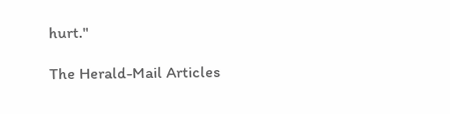hurt."

The Herald-Mail Articles